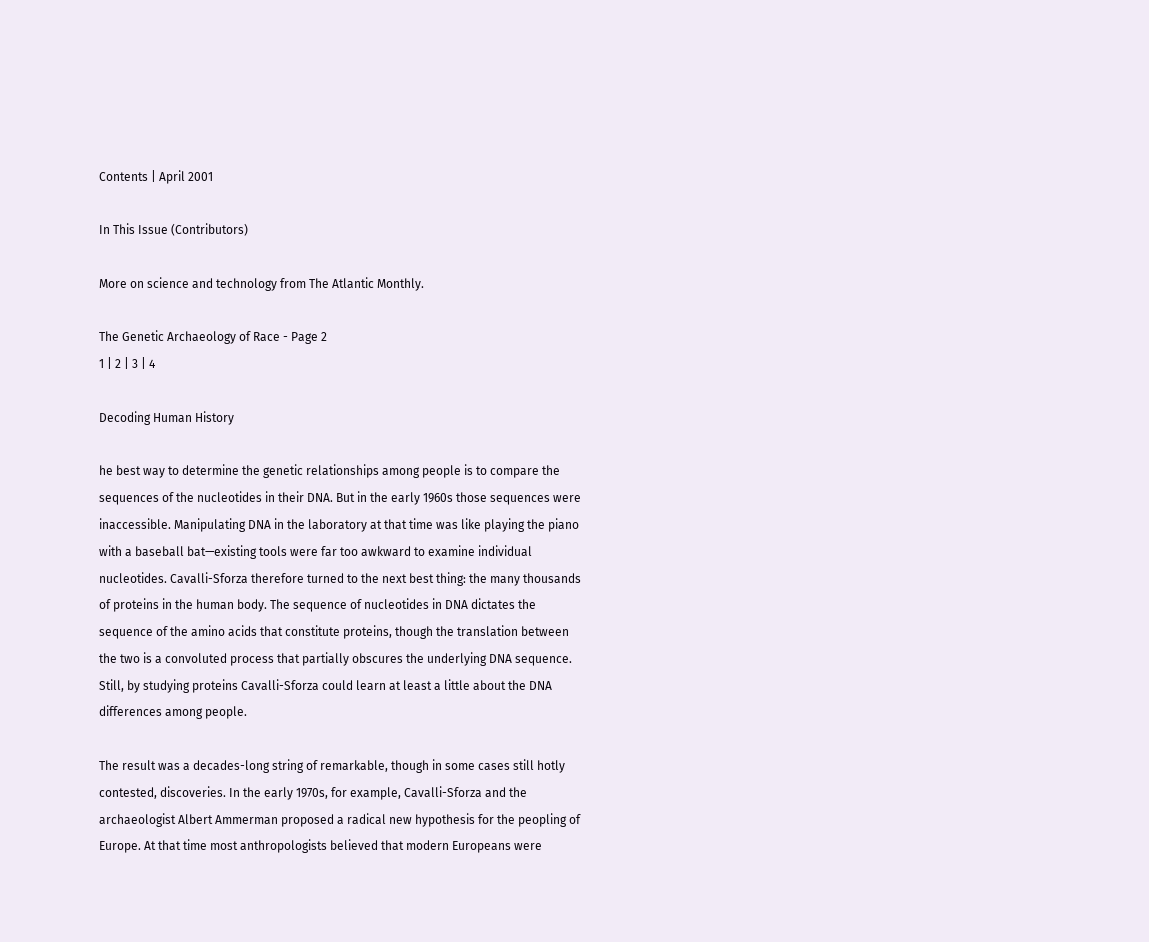Contents | April 2001

In This Issue (Contributors)

More on science and technology from The Atlantic Monthly.

The Genetic Archaeology of Race - Page 2
1 | 2 | 3 | 4

Decoding Human History

he best way to determine the genetic relationships among people is to compare the sequences of the nucleotides in their DNA. But in the early 1960s those sequences were inaccessible. Manipulating DNA in the laboratory at that time was like playing the piano with a baseball bat—existing tools were far too awkward to examine individual nucleotides. Cavalli-Sforza therefore turned to the next best thing: the many thousands of proteins in the human body. The sequence of nucleotides in DNA dictates the sequence of the amino acids that constitute proteins, though the translation between the two is a convoluted process that partially obscures the underlying DNA sequence. Still, by studying proteins Cavalli-Sforza could learn at least a little about the DNA differences among people.

The result was a decades-long string of remarkable, though in some cases still hotly contested, discoveries. In the early 1970s, for example, Cavalli-Sforza and the archaeologist Albert Ammerman proposed a radical new hypothesis for the peopling of Europe. At that time most anthropologists believed that modern Europeans were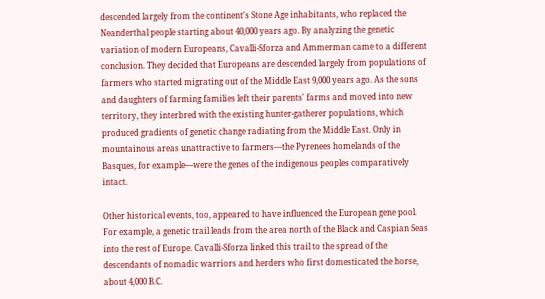descended largely from the continent's Stone Age inhabitants, who replaced the Neanderthal people starting about 40,000 years ago. By analyzing the genetic variation of modern Europeans, Cavalli-Sforza and Ammerman came to a different conclusion. They decided that Europeans are descended largely from populations of farmers who started migrating out of the Middle East 9,000 years ago. As the sons and daughters of farming families left their parents' farms and moved into new territory, they interbred with the existing hunter-gatherer populations, which produced gradients of genetic change radiating from the Middle East. Only in mountainous areas unattractive to farmers—the Pyrenees homelands of the Basques, for example—were the genes of the indigenous peoples comparatively intact.

Other historical events, too, appeared to have influenced the European gene pool. For example, a genetic trail leads from the area north of the Black and Caspian Seas into the rest of Europe. Cavalli-Sforza linked this trail to the spread of the descendants of nomadic warriors and herders who first domesticated the horse, about 4,000 B.C.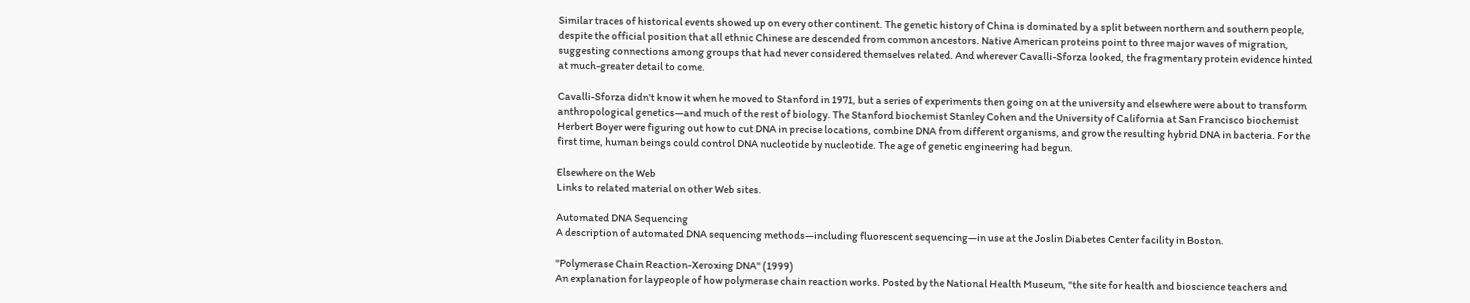Similar traces of historical events showed up on every other continent. The genetic history of China is dominated by a split between northern and southern people, despite the official position that all ethnic Chinese are descended from common ancestors. Native American proteins point to three major waves of migration, suggesting connections among groups that had never considered themselves related. And wherever Cavalli-Sforza looked, the fragmentary protein evidence hinted at much-greater detail to come.

Cavalli-Sforza didn't know it when he moved to Stanford in 1971, but a series of experiments then going on at the university and elsewhere were about to transform anthropological genetics—and much of the rest of biology. The Stanford biochemist Stanley Cohen and the University of California at San Francisco biochemist Herbert Boyer were figuring out how to cut DNA in precise locations, combine DNA from different organisms, and grow the resulting hybrid DNA in bacteria. For the first time, human beings could control DNA nucleotide by nucleotide. The age of genetic engineering had begun.

Elsewhere on the Web
Links to related material on other Web sites.

Automated DNA Sequencing
A description of automated DNA sequencing methods—including fluorescent sequencing—in use at the Joslin Diabetes Center facility in Boston.

"Polymerase Chain Reaction-Xeroxing DNA" (1999)
An explanation for laypeople of how polymerase chain reaction works. Posted by the National Health Museum, "the site for health and bioscience teachers and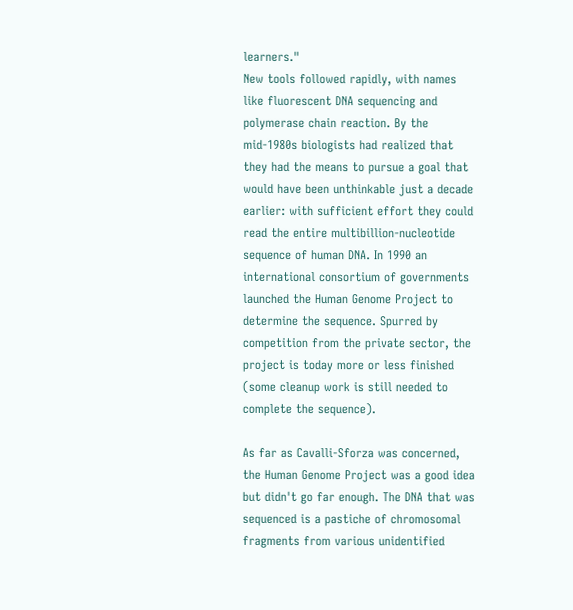learners."
New tools followed rapidly, with names like fluorescent DNA sequencing and polymerase chain reaction. By the mid-1980s biologists had realized that they had the means to pursue a goal that would have been unthinkable just a decade earlier: with sufficient effort they could read the entire multibillion-nucleotide sequence of human DNA. In 1990 an international consortium of governments launched the Human Genome Project to determine the sequence. Spurred by competition from the private sector, the project is today more or less finished (some cleanup work is still needed to complete the sequence).

As far as Cavalli-Sforza was concerned, the Human Genome Project was a good idea but didn't go far enough. The DNA that was sequenced is a pastiche of chromosomal fragments from various unidentified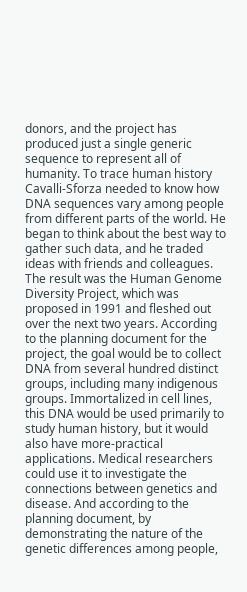donors, and the project has produced just a single generic sequence to represent all of humanity. To trace human history Cavalli-Sforza needed to know how DNA sequences vary among people from different parts of the world. He began to think about the best way to gather such data, and he traded ideas with friends and colleagues. The result was the Human Genome Diversity Project, which was proposed in 1991 and fleshed out over the next two years. According to the planning document for the project, the goal would be to collect DNA from several hundred distinct groups, including many indigenous groups. Immortalized in cell lines, this DNA would be used primarily to study human history, but it would also have more-practical applications. Medical researchers could use it to investigate the connections between genetics and disease. And according to the planning document, by demonstrating the nature of the genetic differences among people,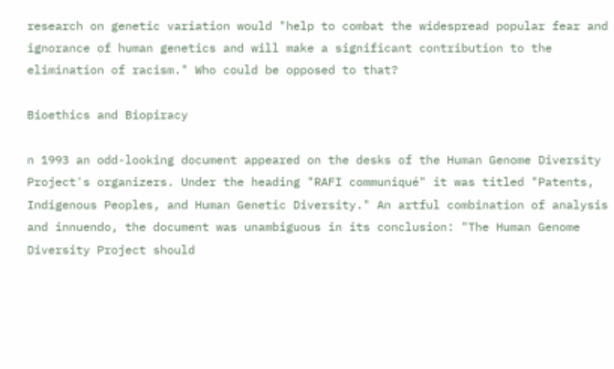research on genetic variation would "help to combat the widespread popular fear and ignorance of human genetics and will make a significant contribution to the elimination of racism." Who could be opposed to that?

Bioethics and Biopiracy

n 1993 an odd-looking document appeared on the desks of the Human Genome Diversity Project's organizers. Under the heading "RAFI communiqué" it was titled "Patents, Indigenous Peoples, and Human Genetic Diversity." An artful combination of analysis and innuendo, the document was unambiguous in its conclusion: "The Human Genome Diversity Project should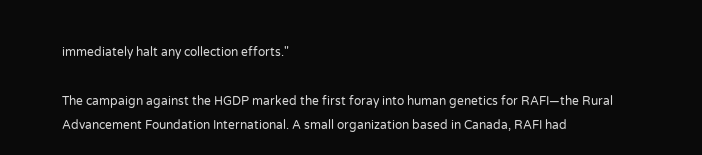immediately halt any collection efforts."

The campaign against the HGDP marked the first foray into human genetics for RAFI—the Rural Advancement Foundation International. A small organization based in Canada, RAFI had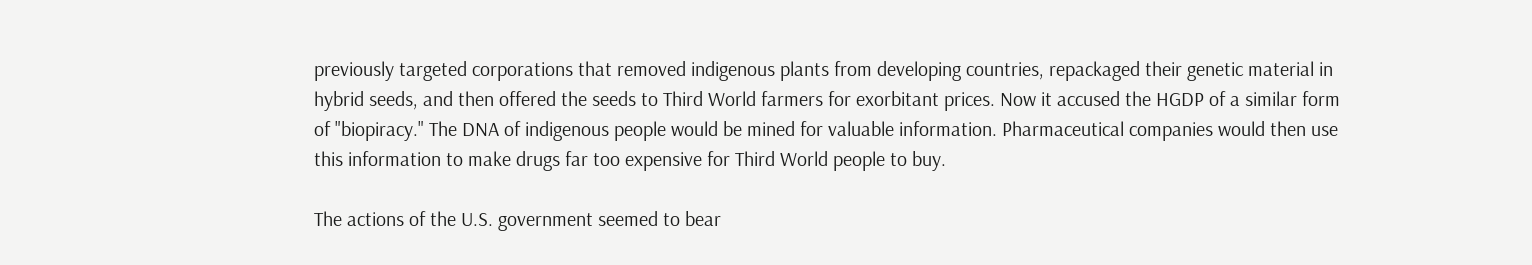previously targeted corporations that removed indigenous plants from developing countries, repackaged their genetic material in hybrid seeds, and then offered the seeds to Third World farmers for exorbitant prices. Now it accused the HGDP of a similar form of "biopiracy." The DNA of indigenous people would be mined for valuable information. Pharmaceutical companies would then use this information to make drugs far too expensive for Third World people to buy.

The actions of the U.S. government seemed to bear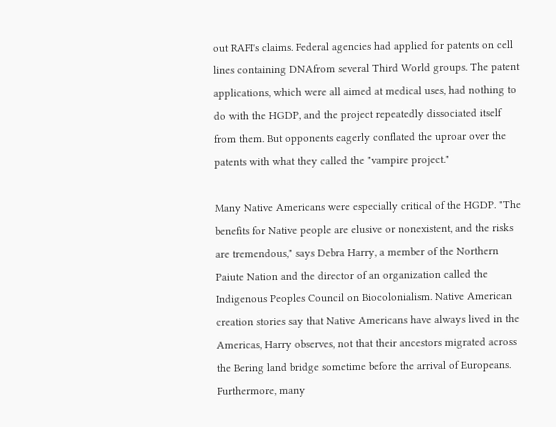out RAFI's claims. Federal agencies had applied for patents on cell lines containing DNAfrom several Third World groups. The patent applications, which were all aimed at medical uses, had nothing to do with the HGDP, and the project repeatedly dissociated itself from them. But opponents eagerly conflated the uproar over the patents with what they called the "vampire project."

Many Native Americans were especially critical of the HGDP. "The benefits for Native people are elusive or nonexistent, and the risks are tremendous," says Debra Harry, a member of the Northern Paiute Nation and the director of an organization called the Indigenous Peoples Council on Biocolonialism. Native American creation stories say that Native Americans have always lived in the Americas, Harry observes, not that their ancestors migrated across the Bering land bridge sometime before the arrival of Europeans. Furthermore, many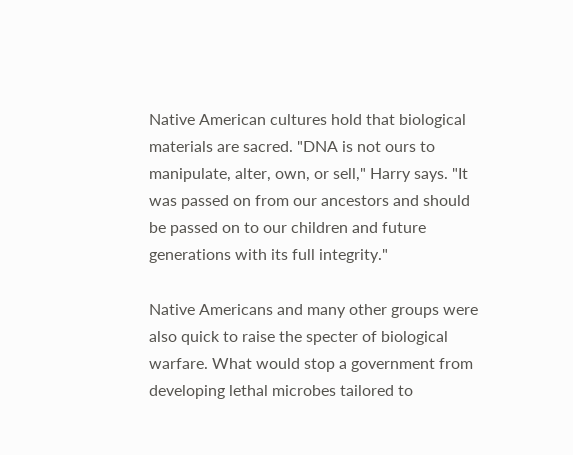Native American cultures hold that biological materials are sacred. "DNA is not ours to manipulate, alter, own, or sell," Harry says. "It was passed on from our ancestors and should be passed on to our children and future generations with its full integrity."

Native Americans and many other groups were also quick to raise the specter of biological warfare. What would stop a government from developing lethal microbes tailored to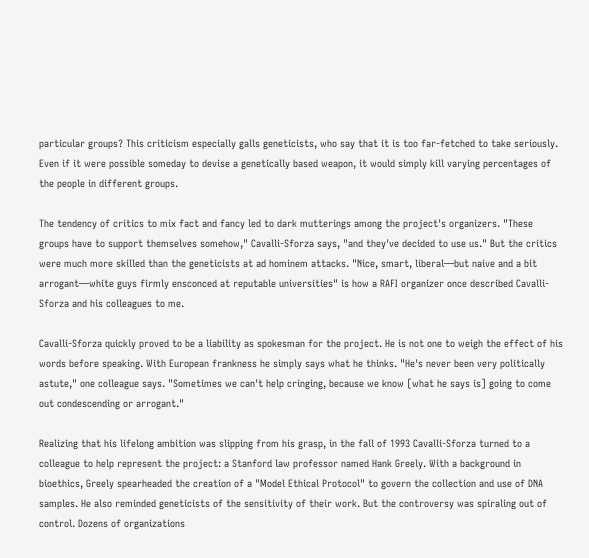particular groups? This criticism especially galls geneticists, who say that it is too far-fetched to take seriously. Even if it were possible someday to devise a genetically based weapon, it would simply kill varying percentages of the people in different groups.

The tendency of critics to mix fact and fancy led to dark mutterings among the project's organizers. "These groups have to support themselves somehow," Cavalli-Sforza says, "and they've decided to use us." But the critics were much more skilled than the geneticists at ad hominem attacks. "Nice, smart, liberal—but naive and a bit arrogant—white guys firmly ensconced at reputable universities" is how a RAFI organizer once described Cavalli-Sforza and his colleagues to me.

Cavalli-Sforza quickly proved to be a liability as spokesman for the project. He is not one to weigh the effect of his words before speaking. With European frankness he simply says what he thinks. "He's never been very politically astute," one colleague says. "Sometimes we can't help cringing, because we know [what he says is] going to come out condescending or arrogant."

Realizing that his lifelong ambition was slipping from his grasp, in the fall of 1993 Cavalli-Sforza turned to a colleague to help represent the project: a Stanford law professor named Hank Greely. With a background in bioethics, Greely spearheaded the creation of a "Model Ethical Protocol" to govern the collection and use of DNA samples. He also reminded geneticists of the sensitivity of their work. But the controversy was spiraling out of control. Dozens of organizations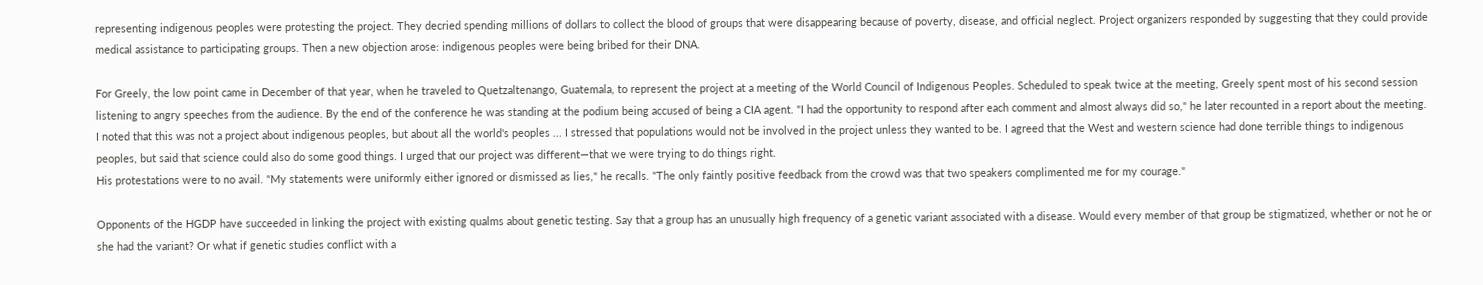representing indigenous peoples were protesting the project. They decried spending millions of dollars to collect the blood of groups that were disappearing because of poverty, disease, and official neglect. Project organizers responded by suggesting that they could provide medical assistance to participating groups. Then a new objection arose: indigenous peoples were being bribed for their DNA.

For Greely, the low point came in December of that year, when he traveled to Quetzaltenango, Guatemala, to represent the project at a meeting of the World Council of Indigenous Peoples. Scheduled to speak twice at the meeting, Greely spent most of his second session listening to angry speeches from the audience. By the end of the conference he was standing at the podium being accused of being a CIA agent. "I had the opportunity to respond after each comment and almost always did so," he later recounted in a report about the meeting.
I noted that this was not a project about indigenous peoples, but about all the world's peoples ... I stressed that populations would not be involved in the project unless they wanted to be. I agreed that the West and western science had done terrible things to indigenous peoples, but said that science could also do some good things. I urged that our project was different—that we were trying to do things right.
His protestations were to no avail. "My statements were uniformly either ignored or dismissed as lies," he recalls. "The only faintly positive feedback from the crowd was that two speakers complimented me for my courage."

Opponents of the HGDP have succeeded in linking the project with existing qualms about genetic testing. Say that a group has an unusually high frequency of a genetic variant associated with a disease. Would every member of that group be stigmatized, whether or not he or she had the variant? Or what if genetic studies conflict with a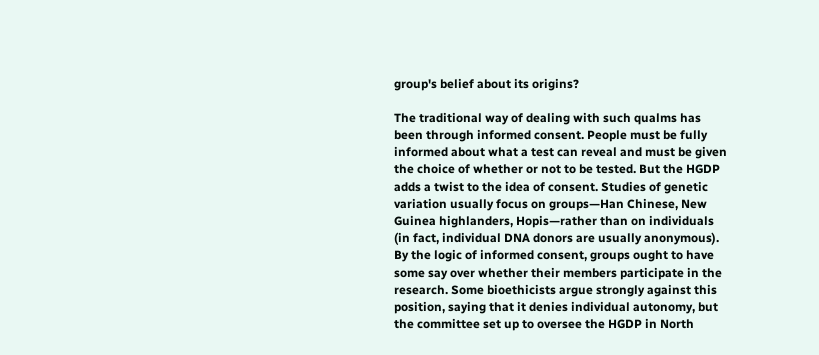group's belief about its origins?

The traditional way of dealing with such qualms has been through informed consent. People must be fully informed about what a test can reveal and must be given the choice of whether or not to be tested. But the HGDP adds a twist to the idea of consent. Studies of genetic variation usually focus on groups—Han Chinese, New Guinea highlanders, Hopis—rather than on individuals (in fact, individual DNA donors are usually anonymous). By the logic of informed consent, groups ought to have some say over whether their members participate in the research. Some bioethicists argue strongly against this position, saying that it denies individual autonomy, but the committee set up to oversee the HGDP in North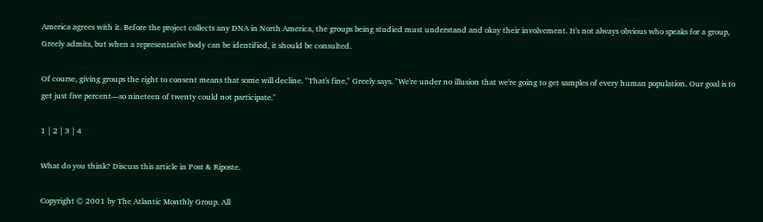America agrees with it. Before the project collects any DNA in North America, the groups being studied must understand and okay their involvement. It's not always obvious who speaks for a group, Greely admits, but when a representative body can be identified, it should be consulted.

Of course, giving groups the right to consent means that some will decline. "That's fine," Greely says. "We're under no illusion that we're going to get samples of every human population. Our goal is to get just five percent—so nineteen of twenty could not participate."

1 | 2 | 3 | 4

What do you think? Discuss this article in Post & Riposte.

Copyright © 2001 by The Atlantic Monthly Group. All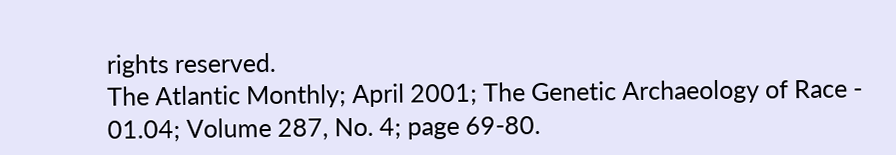rights reserved.
The Atlantic Monthly; April 2001; The Genetic Archaeology of Race - 01.04; Volume 287, No. 4; page 69-80.